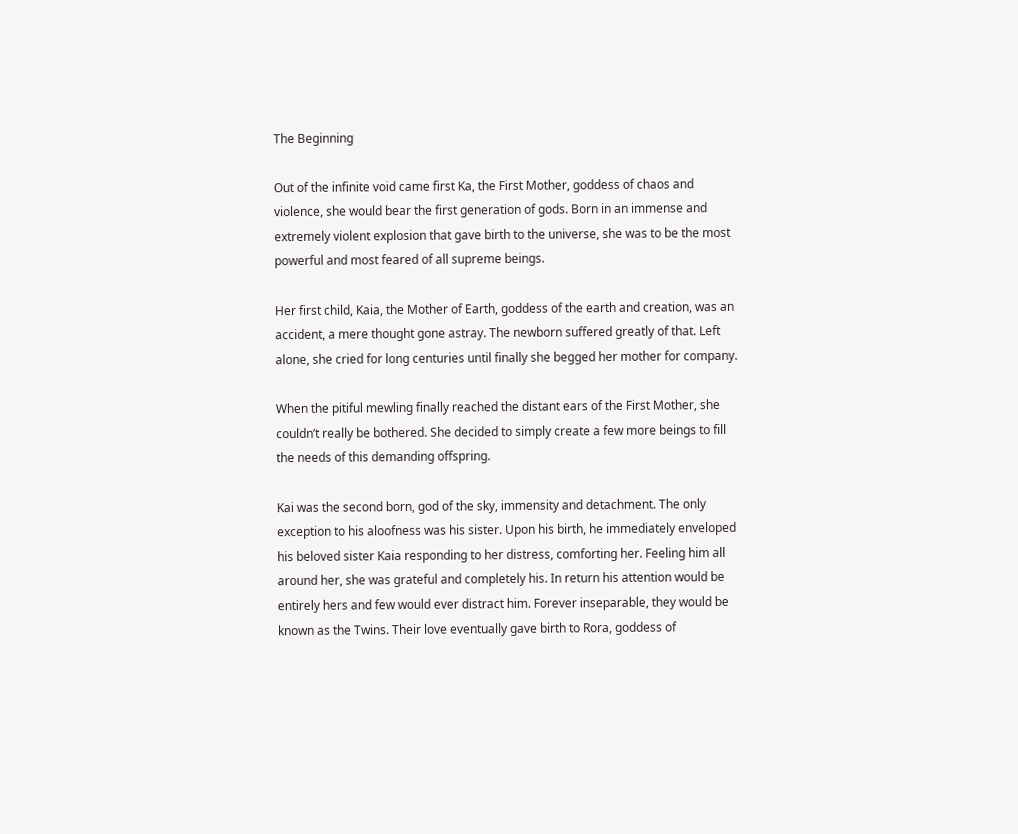The Beginning

Out of the infinite void came first Ka, the First Mother, goddess of chaos and violence, she would bear the first generation of gods. Born in an immense and extremely violent explosion that gave birth to the universe, she was to be the most powerful and most feared of all supreme beings.

Her first child, Kaia, the Mother of Earth, goddess of the earth and creation, was an accident, a mere thought gone astray. The newborn suffered greatly of that. Left alone, she cried for long centuries until finally she begged her mother for company.

When the pitiful mewling finally reached the distant ears of the First Mother, she couldn’t really be bothered. She decided to simply create a few more beings to fill the needs of this demanding offspring.

Kai was the second born, god of the sky, immensity and detachment. The only exception to his aloofness was his sister. Upon his birth, he immediately enveloped his beloved sister Kaia responding to her distress, comforting her. Feeling him all around her, she was grateful and completely his. In return his attention would be entirely hers and few would ever distract him. Forever inseparable, they would be known as the Twins. Their love eventually gave birth to Rora, goddess of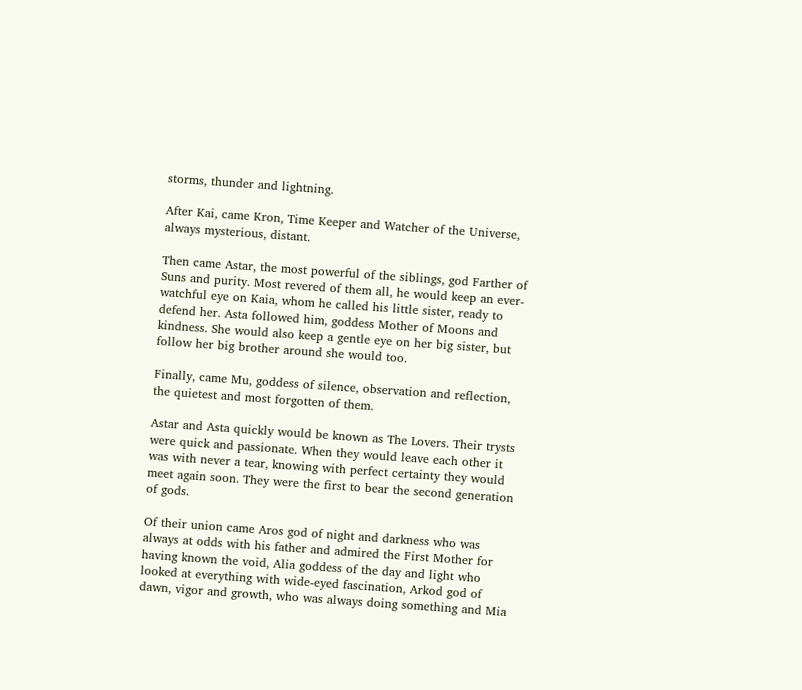storms, thunder and lightning.

After Kai, came Kron, Time Keeper and Watcher of the Universe, always mysterious, distant.

Then came Astar, the most powerful of the siblings, god Farther of Suns and purity. Most revered of them all, he would keep an ever-watchful eye on Kaia, whom he called his little sister, ready to defend her. Asta followed him, goddess Mother of Moons and kindness. She would also keep a gentle eye on her big sister, but follow her big brother around she would too.

Finally, came Mu, goddess of silence, observation and reflection, the quietest and most forgotten of them.

Astar and Asta quickly would be known as The Lovers. Their trysts were quick and passionate. When they would leave each other it was with never a tear, knowing with perfect certainty they would meet again soon. They were the first to bear the second generation of gods.

Of their union came Aros god of night and darkness who was always at odds with his father and admired the First Mother for having known the void, Alia goddess of the day and light who looked at everything with wide-eyed fascination, Arkod god of dawn, vigor and growth, who was always doing something and Mia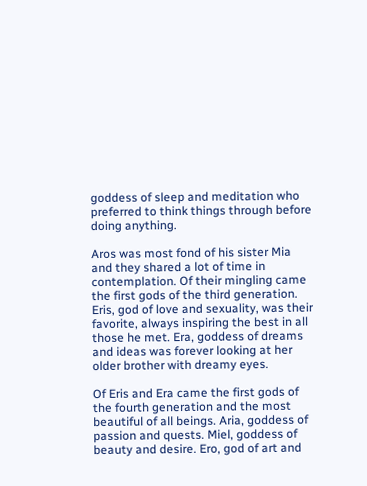goddess of sleep and meditation who preferred to think things through before doing anything.

Aros was most fond of his sister Mia and they shared a lot of time in contemplation. Of their mingling came the first gods of the third generation. Eris, god of love and sexuality, was their favorite, always inspiring the best in all those he met. Era, goddess of dreams and ideas was forever looking at her older brother with dreamy eyes.

Of Eris and Era came the first gods of the fourth generation and the most beautiful of all beings. Aria, goddess of passion and quests. Miel, goddess of beauty and desire. Ero, god of art and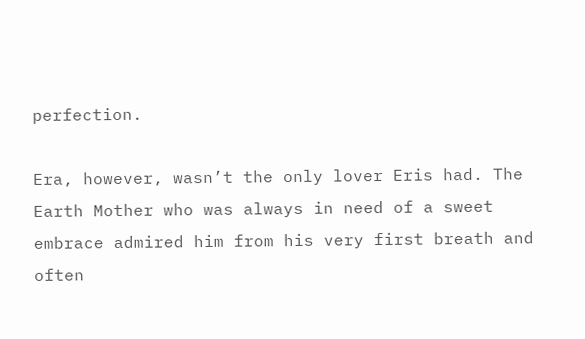perfection.

Era, however, wasn’t the only lover Eris had. The Earth Mother who was always in need of a sweet embrace admired him from his very first breath and often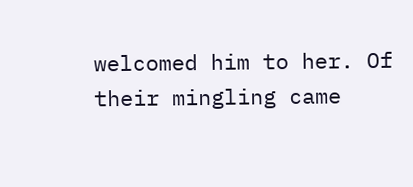welcomed him to her. Of their mingling came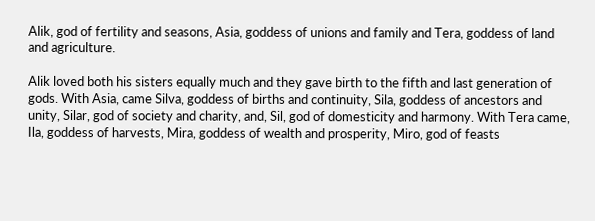Alik, god of fertility and seasons, Asia, goddess of unions and family and Tera, goddess of land and agriculture.

Alik loved both his sisters equally much and they gave birth to the fifth and last generation of gods. With Asia, came Silva, goddess of births and continuity, Sila, goddess of ancestors and unity, Silar, god of society and charity, and, Sil, god of domesticity and harmony. With Tera came, Ila, goddess of harvests, Mira, goddess of wealth and prosperity, Miro, god of feasts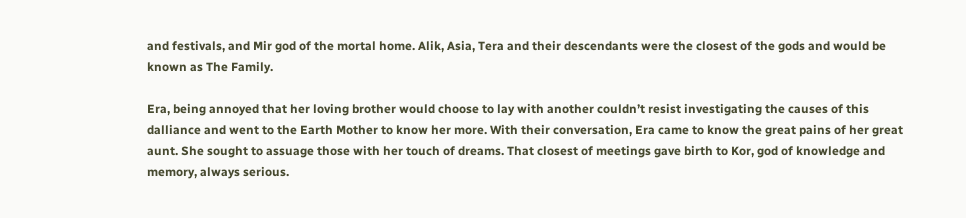and festivals, and Mir god of the mortal home. Alik, Asia, Tera and their descendants were the closest of the gods and would be known as The Family.

Era, being annoyed that her loving brother would choose to lay with another couldn’t resist investigating the causes of this dalliance and went to the Earth Mother to know her more. With their conversation, Era came to know the great pains of her great aunt. She sought to assuage those with her touch of dreams. That closest of meetings gave birth to Kor, god of knowledge and memory, always serious.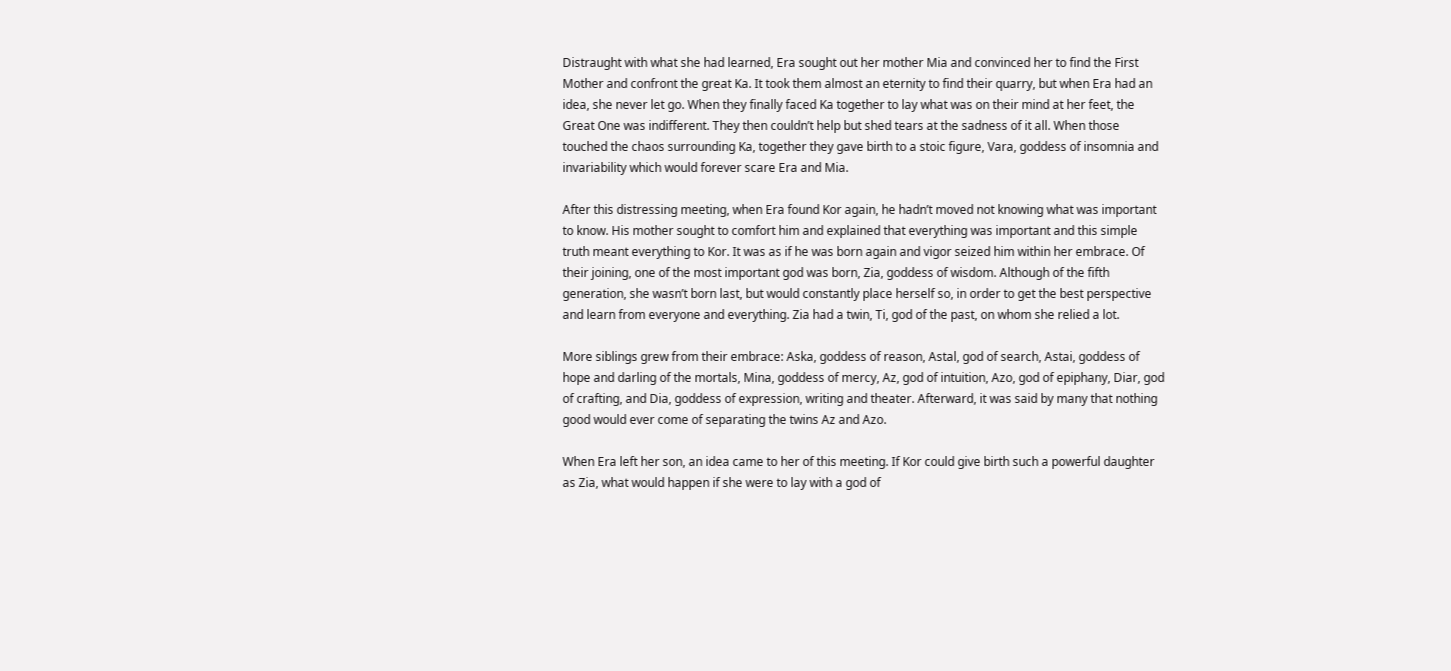Distraught with what she had learned, Era sought out her mother Mia and convinced her to find the First Mother and confront the great Ka. It took them almost an eternity to find their quarry, but when Era had an idea, she never let go. When they finally faced Ka together to lay what was on their mind at her feet, the Great One was indifferent. They then couldn’t help but shed tears at the sadness of it all. When those touched the chaos surrounding Ka, together they gave birth to a stoic figure, Vara, goddess of insomnia and invariability which would forever scare Era and Mia.

After this distressing meeting, when Era found Kor again, he hadn’t moved not knowing what was important to know. His mother sought to comfort him and explained that everything was important and this simple truth meant everything to Kor. It was as if he was born again and vigor seized him within her embrace. Of their joining, one of the most important god was born, Zia, goddess of wisdom. Although of the fifth generation, she wasn’t born last, but would constantly place herself so, in order to get the best perspective and learn from everyone and everything. Zia had a twin, Ti, god of the past, on whom she relied a lot.

More siblings grew from their embrace: Aska, goddess of reason, Astal, god of search, Astai, goddess of hope and darling of the mortals, Mina, goddess of mercy, Az, god of intuition, Azo, god of epiphany, Diar, god of crafting, and Dia, goddess of expression, writing and theater. Afterward, it was said by many that nothing good would ever come of separating the twins Az and Azo.

When Era left her son, an idea came to her of this meeting. If Kor could give birth such a powerful daughter as Zia, what would happen if she were to lay with a god of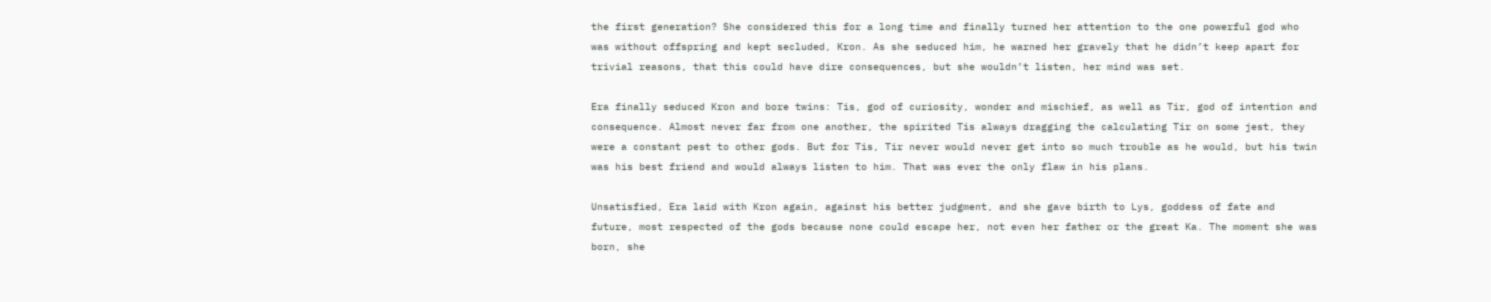the first generation? She considered this for a long time and finally turned her attention to the one powerful god who was without offspring and kept secluded, Kron. As she seduced him, he warned her gravely that he didn’t keep apart for trivial reasons, that this could have dire consequences, but she wouldn’t listen, her mind was set.

Era finally seduced Kron and bore twins: Tis, god of curiosity, wonder and mischief, as well as Tir, god of intention and consequence. Almost never far from one another, the spirited Tis always dragging the calculating Tir on some jest, they were a constant pest to other gods. But for Tis, Tir never would never get into so much trouble as he would, but his twin was his best friend and would always listen to him. That was ever the only flaw in his plans.

Unsatisfied, Era laid with Kron again, against his better judgment, and she gave birth to Lys, goddess of fate and future, most respected of the gods because none could escape her, not even her father or the great Ka. The moment she was born, she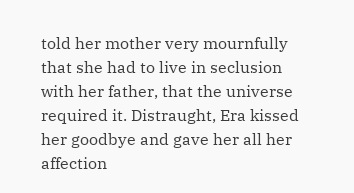told her mother very mournfully that she had to live in seclusion with her father, that the universe required it. Distraught, Era kissed her goodbye and gave her all her affection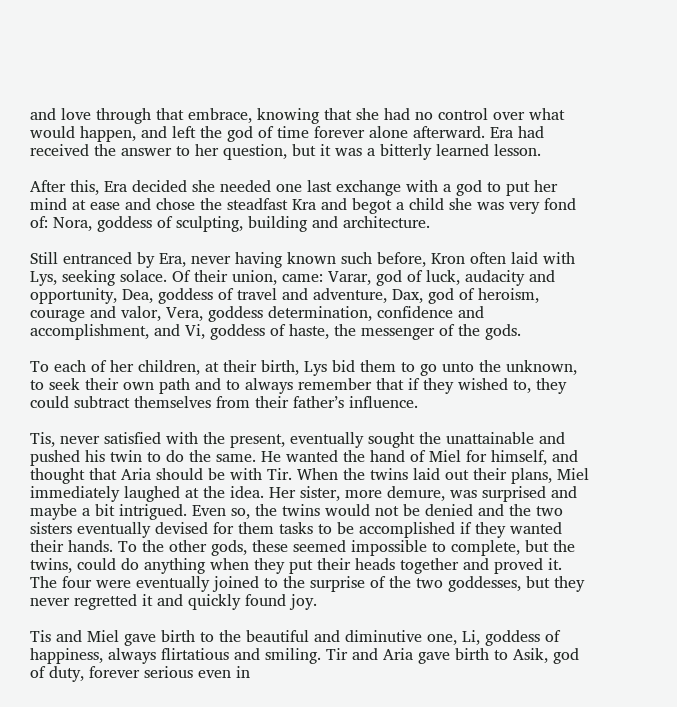and love through that embrace, knowing that she had no control over what would happen, and left the god of time forever alone afterward. Era had received the answer to her question, but it was a bitterly learned lesson.

After this, Era decided she needed one last exchange with a god to put her mind at ease and chose the steadfast Kra and begot a child she was very fond of: Nora, goddess of sculpting, building and architecture.

Still entranced by Era, never having known such before, Kron often laid with Lys, seeking solace. Of their union, came: Varar, god of luck, audacity and opportunity, Dea, goddess of travel and adventure, Dax, god of heroism, courage and valor, Vera, goddess determination, confidence and accomplishment, and Vi, goddess of haste, the messenger of the gods.

To each of her children, at their birth, Lys bid them to go unto the unknown, to seek their own path and to always remember that if they wished to, they could subtract themselves from their father’s influence.

Tis, never satisfied with the present, eventually sought the unattainable and pushed his twin to do the same. He wanted the hand of Miel for himself, and thought that Aria should be with Tir. When the twins laid out their plans, Miel immediately laughed at the idea. Her sister, more demure, was surprised and maybe a bit intrigued. Even so, the twins would not be denied and the two sisters eventually devised for them tasks to be accomplished if they wanted their hands. To the other gods, these seemed impossible to complete, but the twins, could do anything when they put their heads together and proved it. The four were eventually joined to the surprise of the two goddesses, but they never regretted it and quickly found joy.

Tis and Miel gave birth to the beautiful and diminutive one, Li, goddess of happiness, always flirtatious and smiling. Tir and Aria gave birth to Asik, god of duty, forever serious even in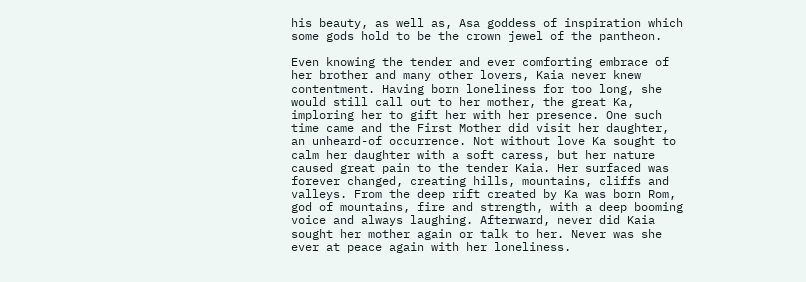his beauty, as well as, Asa goddess of inspiration which some gods hold to be the crown jewel of the pantheon.

Even knowing the tender and ever comforting embrace of her brother and many other lovers, Kaia never knew contentment. Having born loneliness for too long, she would still call out to her mother, the great Ka, imploring her to gift her with her presence. One such time came and the First Mother did visit her daughter, an unheard-of occurrence. Not without love Ka sought to calm her daughter with a soft caress, but her nature caused great pain to the tender Kaia. Her surfaced was forever changed, creating hills, mountains, cliffs and valleys. From the deep rift created by Ka was born Rom, god of mountains, fire and strength, with a deep booming voice and always laughing. Afterward, never did Kaia sought her mother again or talk to her. Never was she ever at peace again with her loneliness.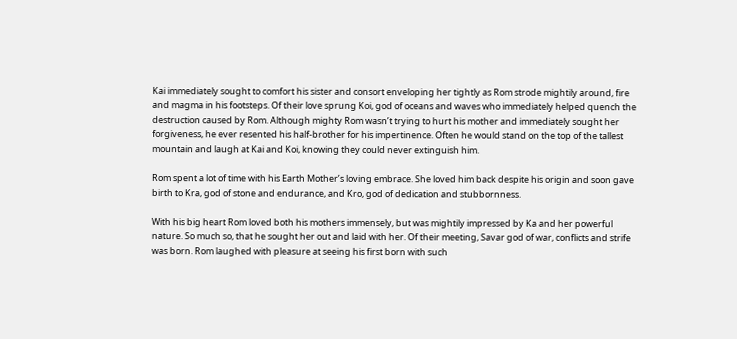Kai immediately sought to comfort his sister and consort enveloping her tightly as Rom strode mightily around, fire and magma in his footsteps. Of their love sprung Koi, god of oceans and waves who immediately helped quench the destruction caused by Rom. Although mighty Rom wasn’t trying to hurt his mother and immediately sought her forgiveness, he ever resented his half-brother for his impertinence. Often he would stand on the top of the tallest mountain and laugh at Kai and Koi, knowing they could never extinguish him.

Rom spent a lot of time with his Earth Mother’s loving embrace. She loved him back despite his origin and soon gave birth to Kra, god of stone and endurance, and Kro, god of dedication and stubbornness.

With his big heart Rom loved both his mothers immensely, but was mightily impressed by Ka and her powerful nature. So much so, that he sought her out and laid with her. Of their meeting, Savar god of war, conflicts and strife was born. Rom laughed with pleasure at seeing his first born with such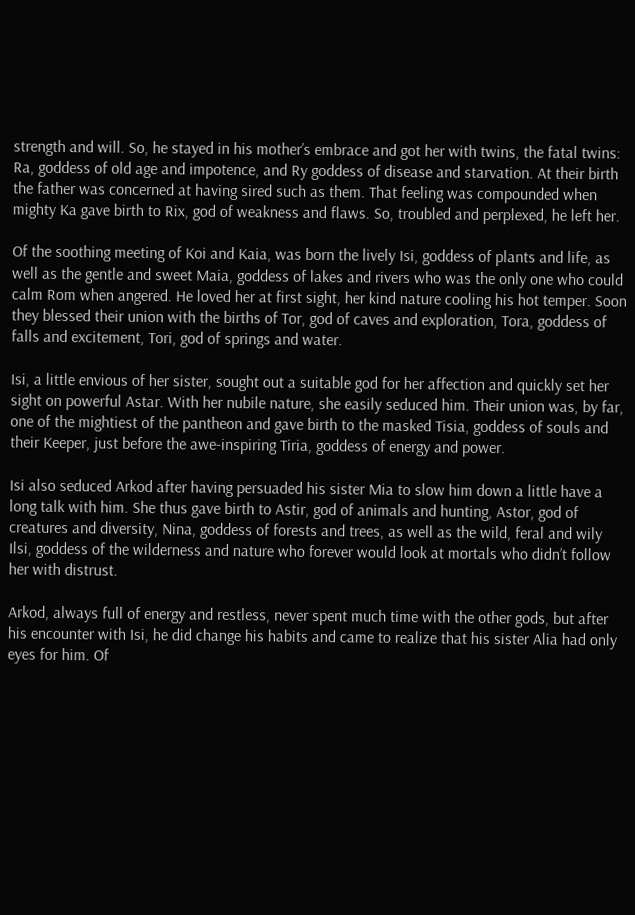strength and will. So, he stayed in his mother’s embrace and got her with twins, the fatal twins: Ra, goddess of old age and impotence, and Ry goddess of disease and starvation. At their birth the father was concerned at having sired such as them. That feeling was compounded when mighty Ka gave birth to Rix, god of weakness and flaws. So, troubled and perplexed, he left her.

Of the soothing meeting of Koi and Kaia, was born the lively Isi, goddess of plants and life, as well as the gentle and sweet Maia, goddess of lakes and rivers who was the only one who could calm Rom when angered. He loved her at first sight, her kind nature cooling his hot temper. Soon they blessed their union with the births of Tor, god of caves and exploration, Tora, goddess of falls and excitement, Tori, god of springs and water.

Isi, a little envious of her sister, sought out a suitable god for her affection and quickly set her sight on powerful Astar. With her nubile nature, she easily seduced him. Their union was, by far, one of the mightiest of the pantheon and gave birth to the masked Tisia, goddess of souls and their Keeper, just before the awe-inspiring Tiria, goddess of energy and power.

Isi also seduced Arkod after having persuaded his sister Mia to slow him down a little have a long talk with him. She thus gave birth to Astir, god of animals and hunting, Astor, god of creatures and diversity, Nina, goddess of forests and trees, as well as the wild, feral and wily Ilsi, goddess of the wilderness and nature who forever would look at mortals who didn’t follow her with distrust.

Arkod, always full of energy and restless, never spent much time with the other gods, but after his encounter with Isi, he did change his habits and came to realize that his sister Alia had only eyes for him. Of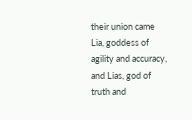their union came Lia, goddess of agility and accuracy, and Lias, god of truth and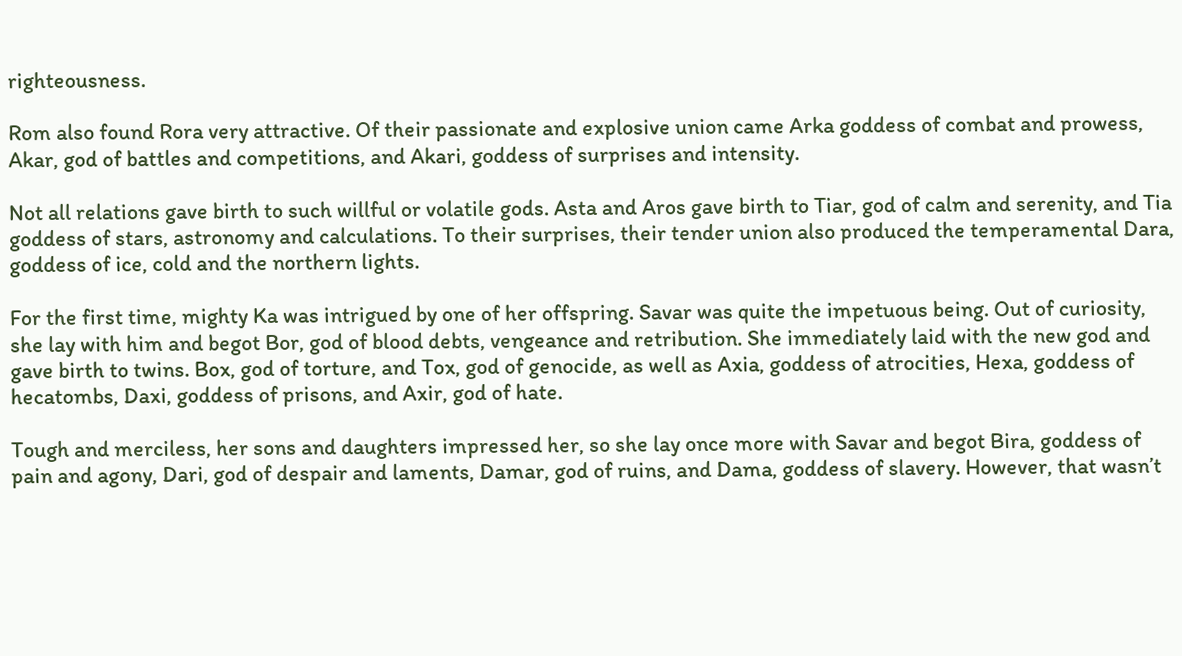righteousness.

Rom also found Rora very attractive. Of their passionate and explosive union came Arka goddess of combat and prowess, Akar, god of battles and competitions, and Akari, goddess of surprises and intensity.

Not all relations gave birth to such willful or volatile gods. Asta and Aros gave birth to Tiar, god of calm and serenity, and Tia goddess of stars, astronomy and calculations. To their surprises, their tender union also produced the temperamental Dara, goddess of ice, cold and the northern lights.

For the first time, mighty Ka was intrigued by one of her offspring. Savar was quite the impetuous being. Out of curiosity, she lay with him and begot Bor, god of blood debts, vengeance and retribution. She immediately laid with the new god and gave birth to twins. Box, god of torture, and Tox, god of genocide, as well as Axia, goddess of atrocities, Hexa, goddess of hecatombs, Daxi, goddess of prisons, and Axir, god of hate.

Tough and merciless, her sons and daughters impressed her, so she lay once more with Savar and begot Bira, goddess of pain and agony, Dari, god of despair and laments, Damar, god of ruins, and Dama, goddess of slavery. However, that wasn’t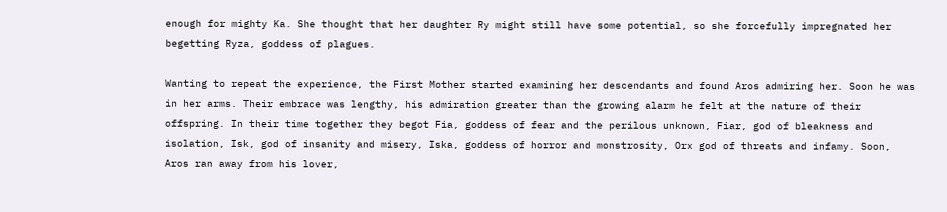enough for mighty Ka. She thought that her daughter Ry might still have some potential, so she forcefully impregnated her begetting Ryza, goddess of plagues.

Wanting to repeat the experience, the First Mother started examining her descendants and found Aros admiring her. Soon he was in her arms. Their embrace was lengthy, his admiration greater than the growing alarm he felt at the nature of their offspring. In their time together they begot Fia, goddess of fear and the perilous unknown, Fiar, god of bleakness and isolation, Isk, god of insanity and misery, Iska, goddess of horror and monstrosity, Orx god of threats and infamy. Soon, Aros ran away from his lover,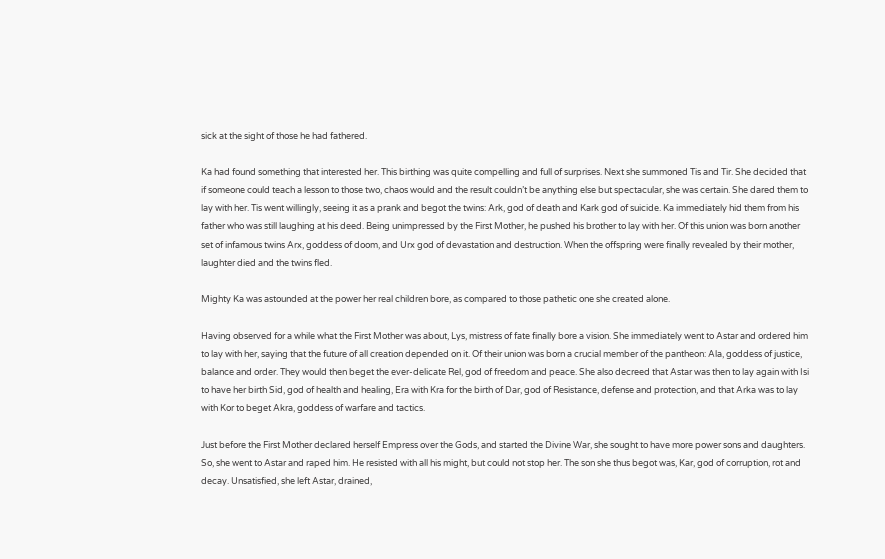sick at the sight of those he had fathered.

Ka had found something that interested her. This birthing was quite compelling and full of surprises. Next she summoned Tis and Tir. She decided that if someone could teach a lesson to those two, chaos would and the result couldn’t be anything else but spectacular, she was certain. She dared them to lay with her. Tis went willingly, seeing it as a prank and begot the twins: Ark, god of death and Kark god of suicide. Ka immediately hid them from his father who was still laughing at his deed. Being unimpressed by the First Mother, he pushed his brother to lay with her. Of this union was born another set of infamous twins Arx, goddess of doom, and Urx god of devastation and destruction. When the offspring were finally revealed by their mother, laughter died and the twins fled.

Mighty Ka was astounded at the power her real children bore, as compared to those pathetic one she created alone.

Having observed for a while what the First Mother was about, Lys, mistress of fate finally bore a vision. She immediately went to Astar and ordered him to lay with her, saying that the future of all creation depended on it. Of their union was born a crucial member of the pantheon: Ala, goddess of justice, balance and order. They would then beget the ever-delicate Rel, god of freedom and peace. She also decreed that Astar was then to lay again with Isi to have her birth Sid, god of health and healing, Era with Kra for the birth of Dar, god of Resistance, defense and protection, and that Arka was to lay with Kor to beget Akra, goddess of warfare and tactics.

Just before the First Mother declared herself Empress over the Gods, and started the Divine War, she sought to have more power sons and daughters. So, she went to Astar and raped him. He resisted with all his might, but could not stop her. The son she thus begot was, Kar, god of corruption, rot and decay. Unsatisfied, she left Astar, drained,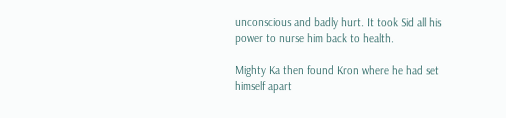unconscious and badly hurt. It took Sid all his power to nurse him back to health.

Mighty Ka then found Kron where he had set himself apart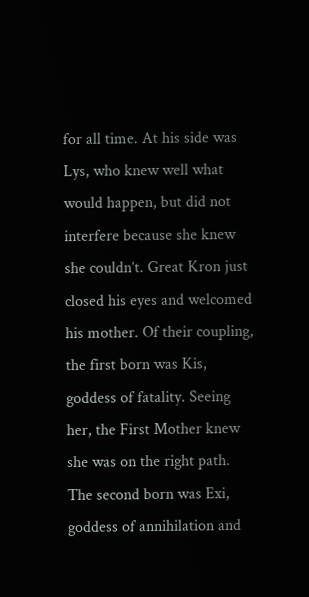for all time. At his side was Lys, who knew well what would happen, but did not interfere because she knew she couldn’t. Great Kron just closed his eyes and welcomed his mother. Of their coupling, the first born was Kis, goddess of fatality. Seeing her, the First Mother knew she was on the right path. The second born was Exi, goddess of annihilation and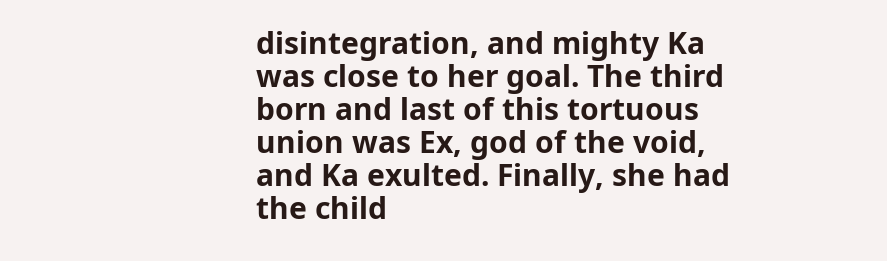disintegration, and mighty Ka was close to her goal. The third born and last of this tortuous union was Ex, god of the void, and Ka exulted. Finally, she had the child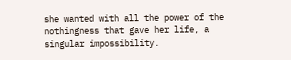she wanted with all the power of the nothingness that gave her life, a singular impossibility.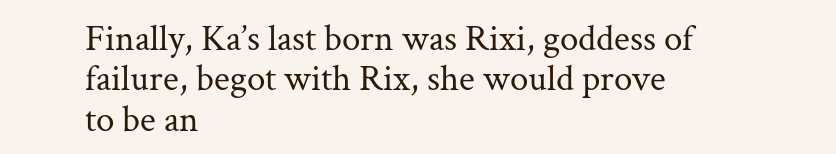Finally, Ka’s last born was Rixi, goddess of failure, begot with Rix, she would prove to be an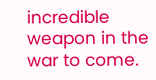incredible weapon in the war to come.